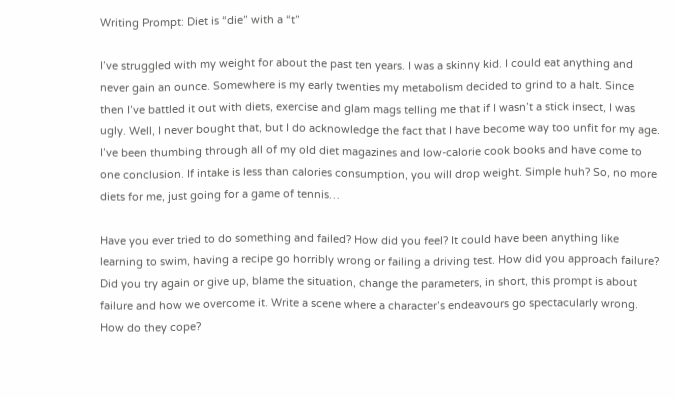Writing Prompt: Diet is “die” with a “t”

I’ve struggled with my weight for about the past ten years. I was a skinny kid. I could eat anything and never gain an ounce. Somewhere is my early twenties my metabolism decided to grind to a halt. Since then I’ve battled it out with diets, exercise and glam mags telling me that if I wasn’t a stick insect, I was ugly. Well, I never bought that, but I do acknowledge the fact that I have become way too unfit for my age. I’ve been thumbing through all of my old diet magazines and low-calorie cook books and have come to one conclusion. If intake is less than calories consumption, you will drop weight. Simple huh? So, no more diets for me, just going for a game of tennis…

Have you ever tried to do something and failed? How did you feel? It could have been anything like learning to swim, having a recipe go horribly wrong or failing a driving test. How did you approach failure? Did you try again or give up, blame the situation, change the parameters, in short, this prompt is about failure and how we overcome it. Write a scene where a character’s endeavours go spectacularly wrong. How do they cope?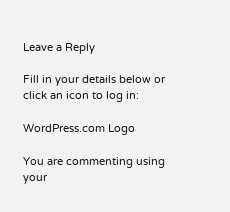Leave a Reply

Fill in your details below or click an icon to log in:

WordPress.com Logo

You are commenting using your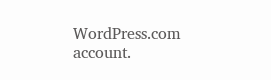WordPress.com account.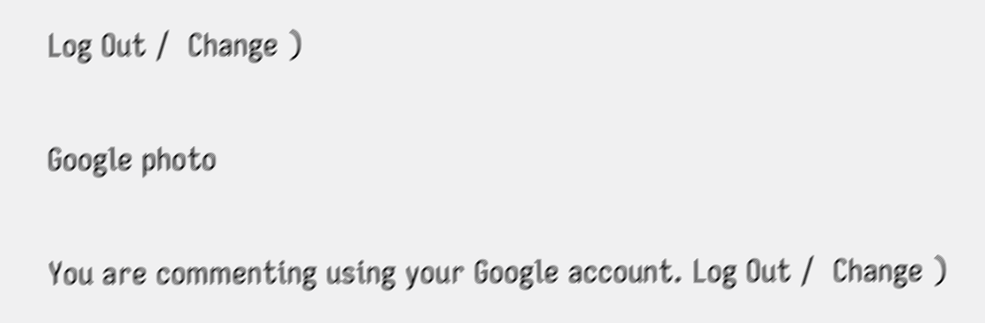Log Out /  Change )

Google photo

You are commenting using your Google account. Log Out /  Change )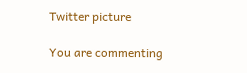Twitter picture

You are commenting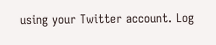using your Twitter account. Log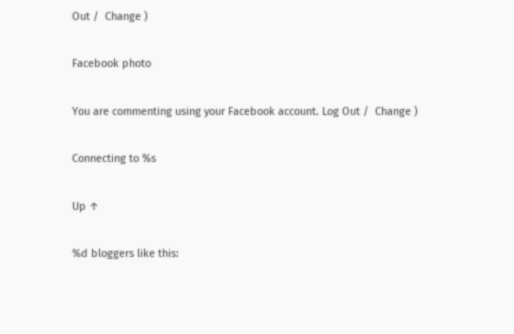Out /  Change )

Facebook photo

You are commenting using your Facebook account. Log Out /  Change )

Connecting to %s

Up ↑

%d bloggers like this: